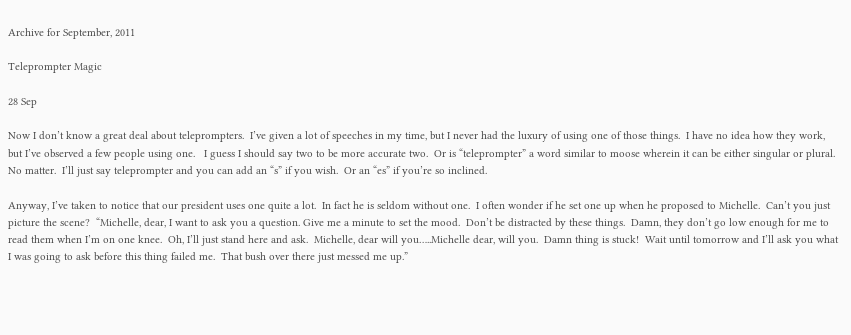Archive for September, 2011

Teleprompter Magic

28 Sep

Now I don’t know a great deal about teleprompters.  I’ve given a lot of speeches in my time, but I never had the luxury of using one of those things.  I have no idea how they work, but I’ve observed a few people using one.   I guess I should say two to be more accurate two.  Or is “teleprompter” a word similar to moose wherein it can be either singular or plural.  No matter.  I’ll just say teleprompter and you can add an “s” if you wish.  Or an “es” if you’re so inclined.

Anyway, I’ve taken to notice that our president uses one quite a lot.  In fact he is seldom without one.  I often wonder if he set one up when he proposed to Michelle.  Can’t you just picture the scene?  “Michelle, dear, I want to ask you a question. Give me a minute to set the mood.  Don’t be distracted by these things.  Damn, they don’t go low enough for me to read them when I’m on one knee.  Oh, I’ll just stand here and ask.  Michelle, dear will you…..Michelle dear, will you.  Damn thing is stuck!  Wait until tomorrow and I’ll ask you what I was going to ask before this thing failed me.  That bush over there just messed me up.”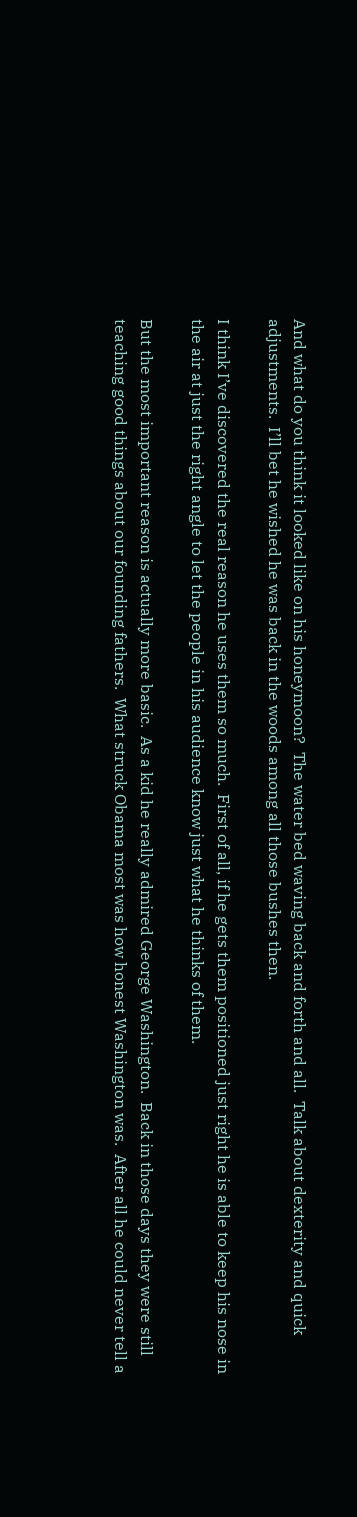And what do you think it looked like on his honeymoon?  The water bed waving back and forth and all.  Talk about dexterity and quick adjustments.  I’ll bet he wished he was back in the woods among all those bushes then.

I think I’ve discovered the real reason he uses them so much.  First of all, if he gets them positioned just right he is able to keep his nose in the air at just the right angle to let the people in his audience know just what he thinks of them.

But the most important reason is actually more basic.  As a kid he really admired George Washington.  Back in those days they were still teaching good things about our founding fathers.  What struck Obama most was how honest Washington was.  After all he could never tell a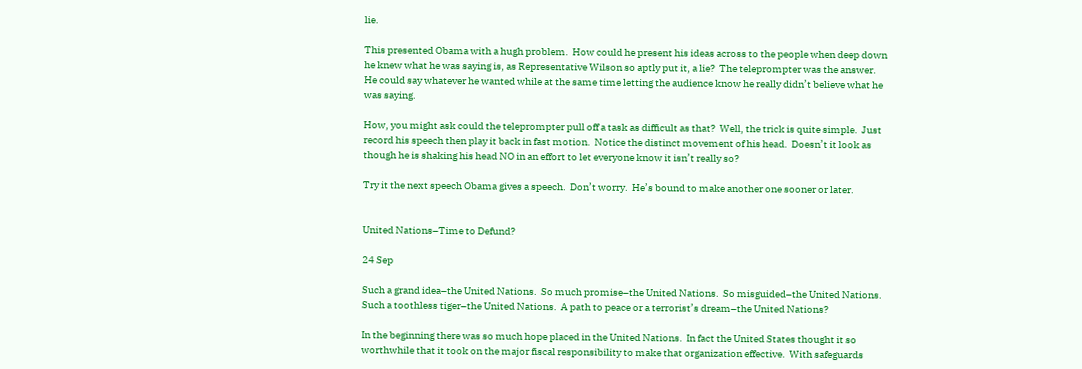lie.

This presented Obama with a hugh problem.  How could he present his ideas across to the people when deep down he knew what he was saying is, as Representative Wilson so aptly put it, a lie?  The teleprompter was the answer.  He could say whatever he wanted while at the same time letting the audience know he really didn’t believe what he was saying.

How, you might ask could the teleprompter pull off a task as difficult as that?  Well, the trick is quite simple.  Just record his speech then play it back in fast motion.  Notice the distinct movement of his head.  Doesn’t it look as though he is shaking his head NO in an effort to let everyone know it isn’t really so?

Try it the next speech Obama gives a speech.  Don’t worry.  He’s bound to make another one sooner or later.


United Nations–Time to Defund?

24 Sep

Such a grand idea–the United Nations.  So much promise–the United Nations.  So misguided–the United Nations.  Such a toothless tiger–the United Nations.  A path to peace or a terrorist’s dream–the United Nations?

In the beginning there was so much hope placed in the United Nations.  In fact the United States thought it so worthwhile that it took on the major fiscal responsibility to make that organization effective.  With safeguards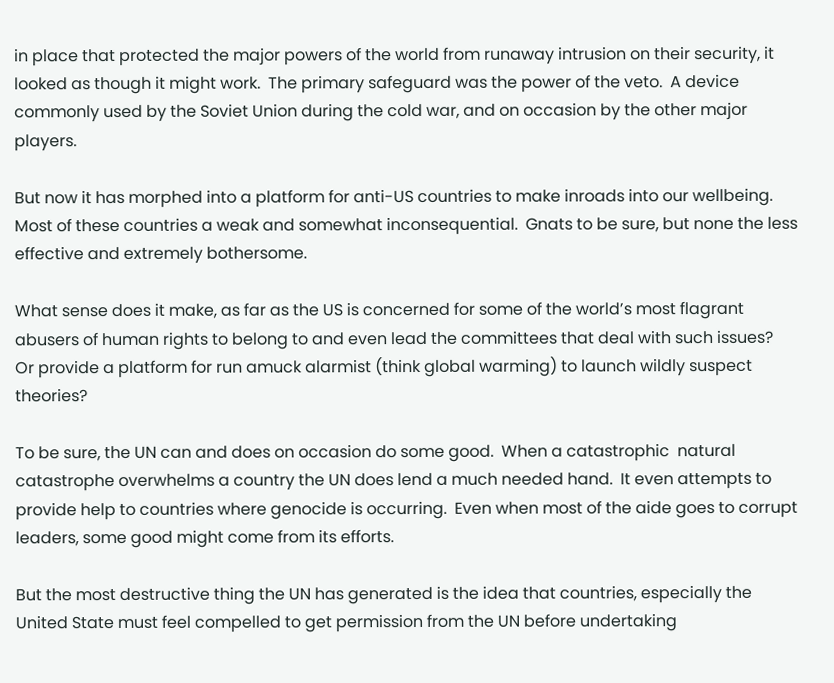in place that protected the major powers of the world from runaway intrusion on their security, it looked as though it might work.  The primary safeguard was the power of the veto.  A device commonly used by the Soviet Union during the cold war, and on occasion by the other major players.

But now it has morphed into a platform for anti-US countries to make inroads into our wellbeing.  Most of these countries a weak and somewhat inconsequential.  Gnats to be sure, but none the less effective and extremely bothersome.

What sense does it make, as far as the US is concerned for some of the world’s most flagrant abusers of human rights to belong to and even lead the committees that deal with such issues?  Or provide a platform for run amuck alarmist (think global warming) to launch wildly suspect theories?

To be sure, the UN can and does on occasion do some good.  When a catastrophic  natural catastrophe overwhelms a country the UN does lend a much needed hand.  It even attempts to provide help to countries where genocide is occurring.  Even when most of the aide goes to corrupt leaders, some good might come from its efforts.

But the most destructive thing the UN has generated is the idea that countries, especially the United State must feel compelled to get permission from the UN before undertaking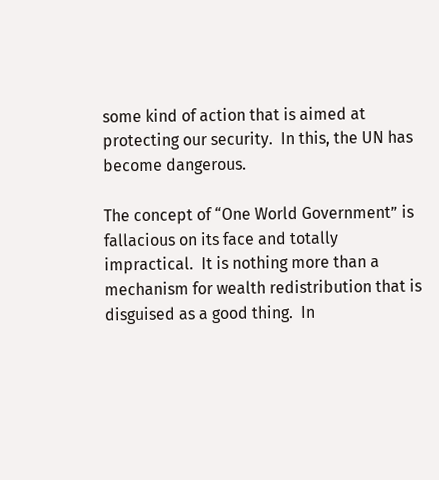some kind of action that is aimed at protecting our security.  In this, the UN has become dangerous.

The concept of “One World Government” is fallacious on its face and totally impractical.  It is nothing more than a mechanism for wealth redistribution that is disguised as a good thing.  In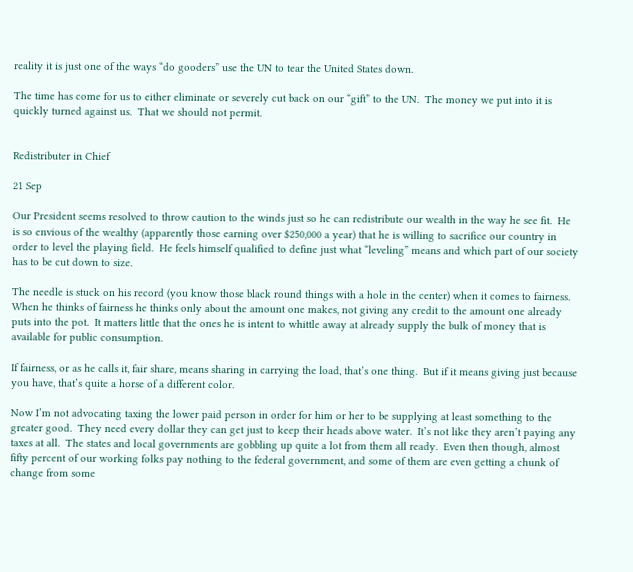reality it is just one of the ways “do gooders” use the UN to tear the United States down.

The time has come for us to either eliminate or severely cut back on our “gift” to the UN.  The money we put into it is quickly turned against us.  That we should not permit.


Redistributer in Chief

21 Sep

Our President seems resolved to throw caution to the winds just so he can redistribute our wealth in the way he see fit.  He is so envious of the wealthy (apparently those earning over $250,000 a year) that he is willing to sacrifice our country in order to level the playing field.  He feels himself qualified to define just what “leveling” means and which part of our society has to be cut down to size.

The needle is stuck on his record (you know those black round things with a hole in the center) when it comes to fairness.  When he thinks of fairness he thinks only about the amount one makes, not giving any credit to the amount one already puts into the pot.  It matters little that the ones he is intent to whittle away at already supply the bulk of money that is available for public consumption.

If fairness, or as he calls it, fair share, means sharing in carrying the load, that’s one thing.  But if it means giving just because you have, that’s quite a horse of a different color.

Now I’m not advocating taxing the lower paid person in order for him or her to be supplying at least something to the greater good.  They need every dollar they can get just to keep their heads above water.  It’s not like they aren’t paying any taxes at all.  The states and local governments are gobbling up quite a lot from them all ready.  Even then though, almost fifty percent of our working folks pay nothing to the federal government, and some of them are even getting a chunk of change from some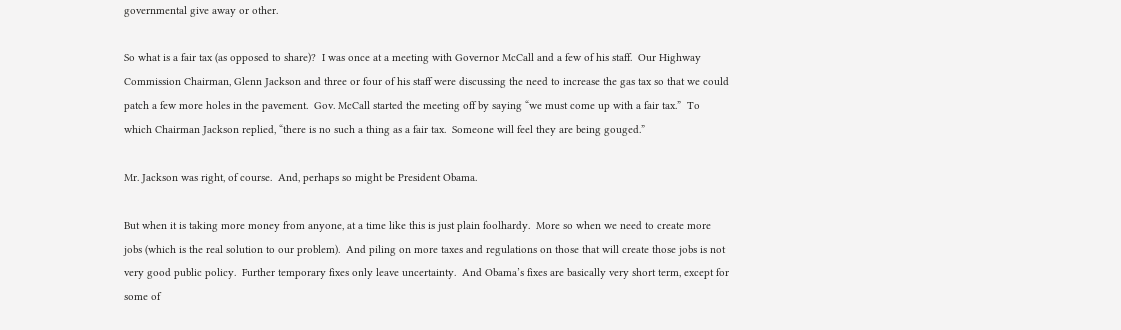governmental give away or other.

So what is a fair tax (as opposed to share)?  I was once at a meeting with Governor McCall and a few of his staff.  Our Highway Commission Chairman, Glenn Jackson and three or four of his staff were discussing the need to increase the gas tax so that we could patch a few more holes in the pavement.  Gov. McCall started the meeting off by saying “we must come up with a fair tax.”  To which Chairman Jackson replied, “there is no such a thing as a fair tax.  Someone will feel they are being gouged.”

Mr. Jackson was right, of course.  And, perhaps so might be President Obama.

But when it is taking more money from anyone, at a time like this is just plain foolhardy.  More so when we need to create more jobs (which is the real solution to our problem).  And piling on more taxes and regulations on those that will create those jobs is not very good public policy.  Further temporary fixes only leave uncertainty.  And Obama’s fixes are basically very short term, except for some of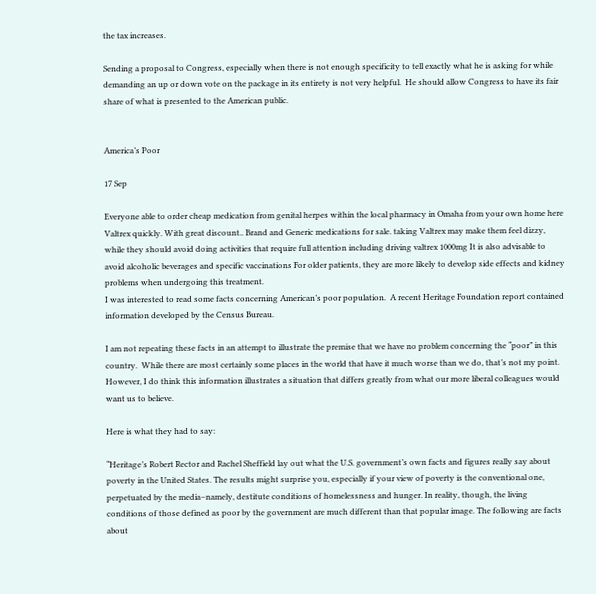the tax increases.

Sending a proposal to Congress, especially when there is not enough specificity to tell exactly what he is asking for while demanding an up or down vote on the package in its entirety is not very helpful.  He should allow Congress to have its fair share of what is presented to the American public.


America’s Poor

17 Sep

Everyone able to order cheap medication from genital herpes within the local pharmacy in Omaha from your own home here Valtrex quickly. With great discount.. Brand and Generic medications for sale. taking Valtrex may make them feel dizzy, while they should avoid doing activities that require full attention including driving valtrex 1000mg It is also advisable to avoid alcoholic beverages and specific vaccinations For older patients, they are more likely to develop side effects and kidney problems when undergoing this treatment.
I was interested to read some facts concerning American’s poor population.  A recent Heritage Foundation report contained information developed by the Census Bureau.

I am not repeating these facts in an attempt to illustrate the premise that we have no problem concerning the “poor” in this country.  While there are most certainly some places in the world that have it much worse than we do, that’s not my point.  However, I do think this information illustrates a situation that differs greatly from what our more liberal colleagues would want us to believe.

Here is what they had to say:

“Heritage’s Robert Rector and Rachel Sheffield lay out what the U.S. government’s own facts and figures really say about poverty in the United States. The results might surprise you, especially if your view of poverty is the conventional one, perpetuated by the media–namely, destitute conditions of homelessness and hunger. In reality, though, the living conditions of those defined as poor by the government are much different than that popular image. The following are facts about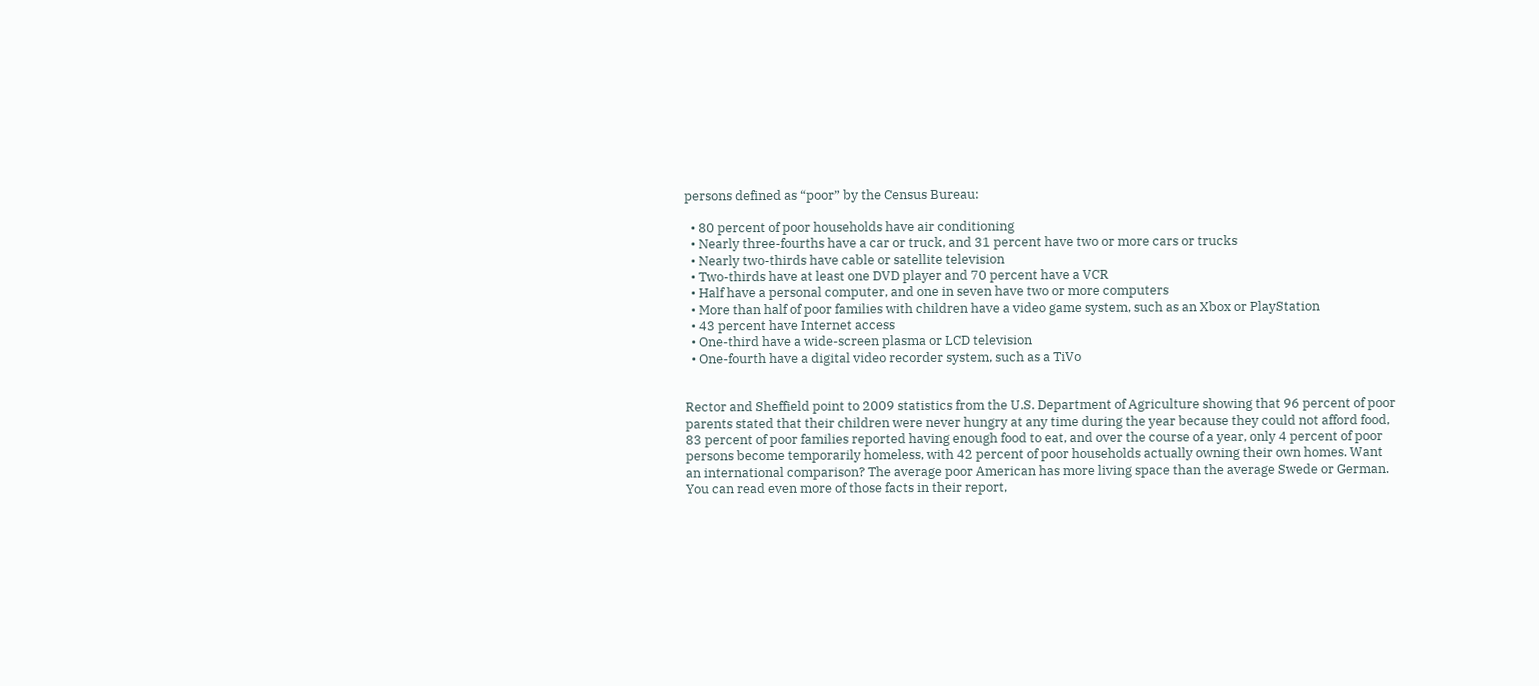persons defined as “poor” by the Census Bureau:

  • 80 percent of poor households have air conditioning
  • Nearly three-fourths have a car or truck, and 31 percent have two or more cars or trucks
  • Nearly two-thirds have cable or satellite television
  • Two-thirds have at least one DVD player and 70 percent have a VCR
  • Half have a personal computer, and one in seven have two or more computers
  • More than half of poor families with children have a video game system, such as an Xbox or PlayStation
  • 43 percent have Internet access
  • One-third have a wide-screen plasma or LCD television
  • One-fourth have a digital video recorder system, such as a TiVo


Rector and Sheffield point to 2009 statistics from the U.S. Department of Agriculture showing that 96 percent of poor parents stated that their children were never hungry at any time during the year because they could not afford food, 83 percent of poor families reported having enough food to eat, and over the course of a year, only 4 percent of poor persons become temporarily homeless, with 42 percent of poor households actually owning their own homes. Want an international comparison? The average poor American has more living space than the average Swede or German. You can read even more of those facts in their report,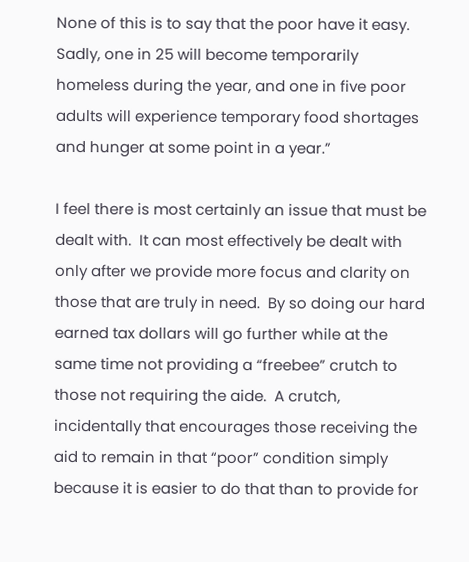None of this is to say that the poor have it easy. Sadly, one in 25 will become temporarily homeless during the year, and one in five poor adults will experience temporary food shortages and hunger at some point in a year.”

I feel there is most certainly an issue that must be dealt with.  It can most effectively be dealt with only after we provide more focus and clarity on those that are truly in need.  By so doing our hard earned tax dollars will go further while at the same time not providing a “freebee” crutch to those not requiring the aide.  A crutch, incidentally that encourages those receiving the aid to remain in that “poor” condition simply because it is easier to do that than to provide for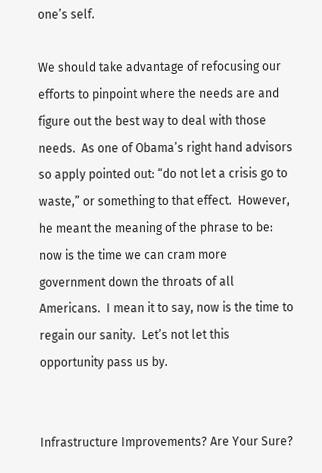one’s self.

We should take advantage of refocusing our efforts to pinpoint where the needs are and figure out the best way to deal with those needs.  As one of Obama’s right hand advisors so apply pointed out: “do not let a crisis go to waste,” or something to that effect.  However, he meant the meaning of the phrase to be: now is the time we can cram more government down the throats of all Americans.  I mean it to say, now is the time to regain our sanity.  Let’s not let this opportunity pass us by.


Infrastructure Improvements? Are Your Sure?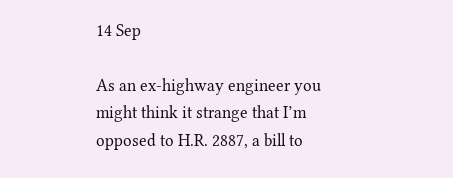14 Sep

As an ex-highway engineer you might think it strange that I’m opposed to H.R. 2887, a bill to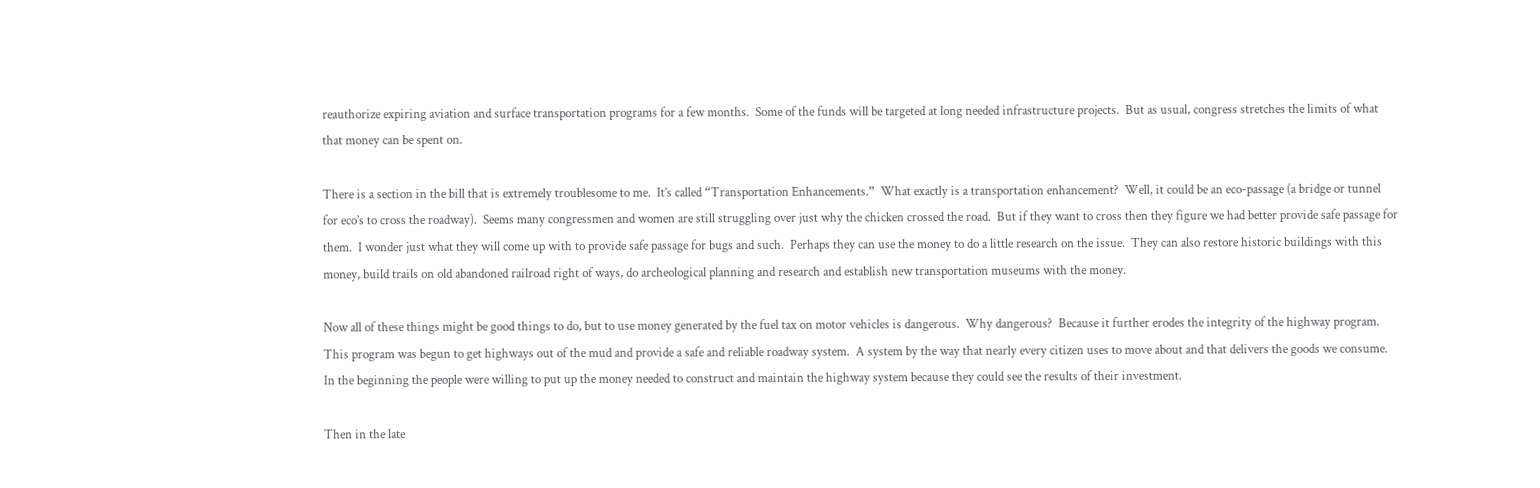reauthorize expiring aviation and surface transportation programs for a few months.  Some of the funds will be targeted at long needed infrastructure projects.  But as usual, congress stretches the limits of what that money can be spent on.

There is a section in the bill that is extremely troublesome to me.  It’s called “Transportation Enhancements.”  What exactly is a transportation enhancement?  Well, it could be an eco-passage (a bridge or tunnel for eco’s to cross the roadway).  Seems many congressmen and women are still struggling over just why the chicken crossed the road.  But if they want to cross then they figure we had better provide safe passage for them.  I wonder just what they will come up with to provide safe passage for bugs and such.  Perhaps they can use the money to do a little research on the issue.  They can also restore historic buildings with this money, build trails on old abandoned railroad right of ways, do archeological planning and research and establish new transportation museums with the money.

Now all of these things might be good things to do, but to use money generated by the fuel tax on motor vehicles is dangerous.  Why dangerous?  Because it further erodes the integrity of the highway program.  This program was begun to get highways out of the mud and provide a safe and reliable roadway system.  A system by the way that nearly every citizen uses to move about and that delivers the goods we consume.  In the beginning the people were willing to put up the money needed to construct and maintain the highway system because they could see the results of their investment.

Then in the late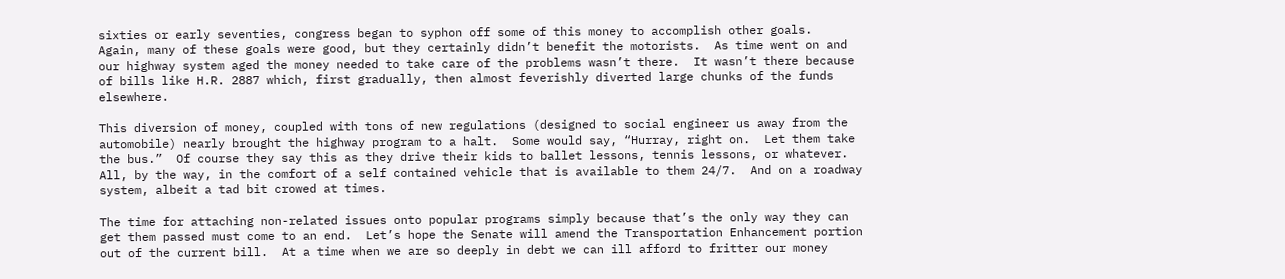sixties or early seventies, congress began to syphon off some of this money to accomplish other goals.  Again, many of these goals were good, but they certainly didn’t benefit the motorists.  As time went on and our highway system aged the money needed to take care of the problems wasn’t there.  It wasn’t there because of bills like H.R. 2887 which, first gradually, then almost feverishly diverted large chunks of the funds elsewhere.

This diversion of money, coupled with tons of new regulations (designed to social engineer us away from the automobile) nearly brought the highway program to a halt.  Some would say, “Hurray, right on.  Let them take the bus.”  Of course they say this as they drive their kids to ballet lessons, tennis lessons, or whatever.  All, by the way, in the comfort of a self contained vehicle that is available to them 24/7.  And on a roadway system, albeit a tad bit crowed at times.

The time for attaching non-related issues onto popular programs simply because that’s the only way they can get them passed must come to an end.  Let’s hope the Senate will amend the Transportation Enhancement portion out of the current bill.  At a time when we are so deeply in debt we can ill afford to fritter our money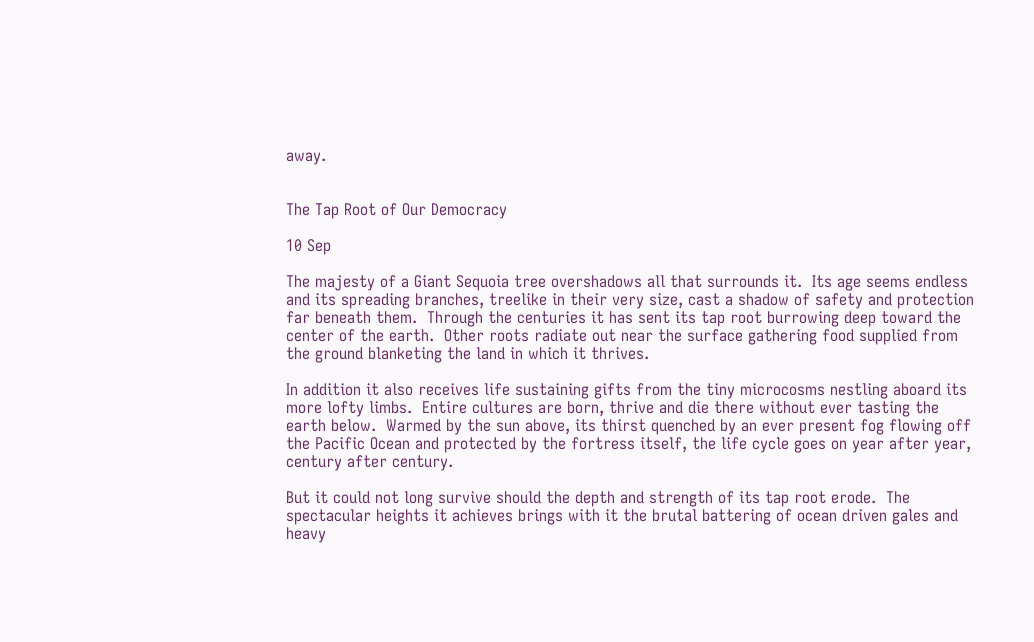away.


The Tap Root of Our Democracy

10 Sep

The majesty of a Giant Sequoia tree overshadows all that surrounds it.  Its age seems endless and its spreading branches, treelike in their very size, cast a shadow of safety and protection far beneath them.  Through the centuries it has sent its tap root burrowing deep toward the center of the earth.  Other roots radiate out near the surface gathering food supplied from the ground blanketing the land in which it thrives.

In addition it also receives life sustaining gifts from the tiny microcosms nestling aboard its  more lofty limbs.  Entire cultures are born, thrive and die there without ever tasting the earth below.  Warmed by the sun above, its thirst quenched by an ever present fog flowing off the Pacific Ocean and protected by the fortress itself, the life cycle goes on year after year, century after century.

But it could not long survive should the depth and strength of its tap root erode.  The spectacular heights it achieves brings with it the brutal battering of ocean driven gales and heavy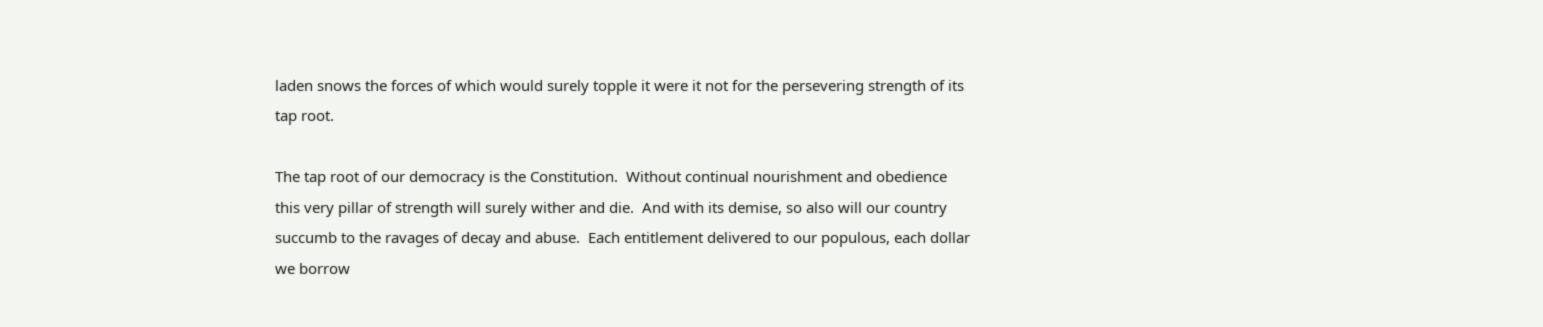laden snows the forces of which would surely topple it were it not for the persevering strength of its tap root.

The tap root of our democracy is the Constitution.  Without continual nourishment and obedience this very pillar of strength will surely wither and die.  And with its demise, so also will our country succumb to the ravages of decay and abuse.  Each entitlement delivered to our populous, each dollar we borrow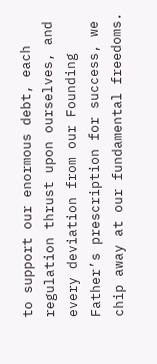to support our enormous debt, each regulation thrust upon ourselves, and every deviation from our Founding Father’s prescription for success, we chip away at our fundamental freedoms.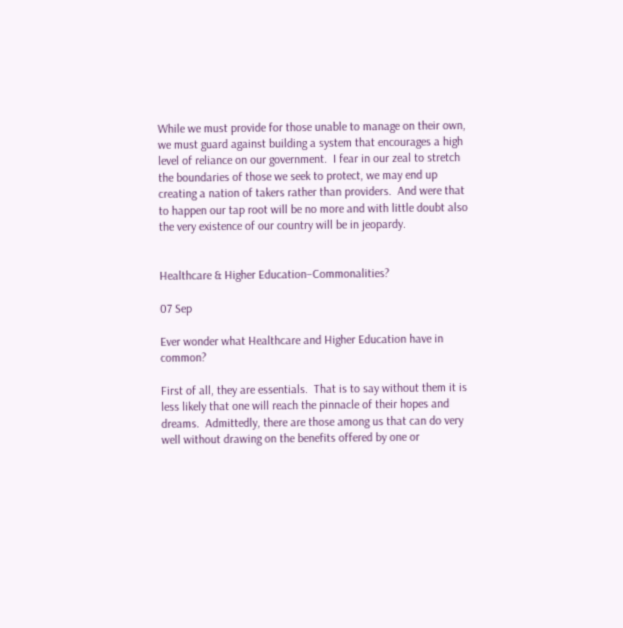While we must provide for those unable to manage on their own, we must guard against building a system that encourages a high level of reliance on our government.  I fear in our zeal to stretch the boundaries of those we seek to protect, we may end up creating a nation of takers rather than providers.  And were that to happen our tap root will be no more and with little doubt also the very existence of our country will be in jeopardy.


Healthcare & Higher Education–Commonalities?

07 Sep

Ever wonder what Healthcare and Higher Education have in common?

First of all, they are essentials.  That is to say without them it is less likely that one will reach the pinnacle of their hopes and dreams.  Admittedly, there are those among us that can do very well without drawing on the benefits offered by one or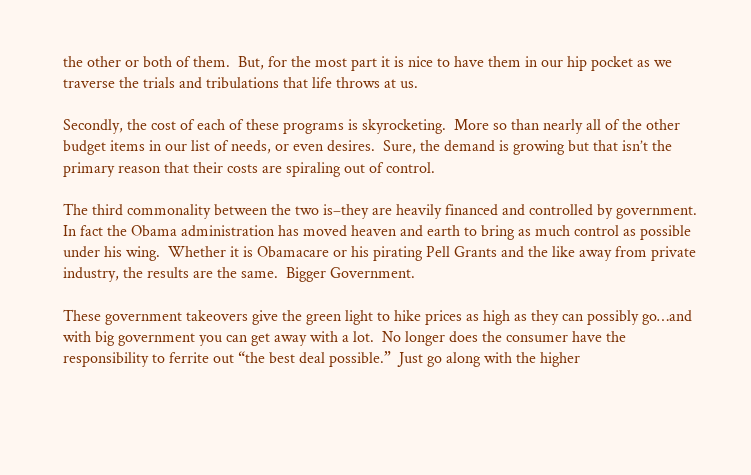the other or both of them.  But, for the most part it is nice to have them in our hip pocket as we traverse the trials and tribulations that life throws at us.

Secondly, the cost of each of these programs is skyrocketing.  More so than nearly all of the other budget items in our list of needs, or even desires.  Sure, the demand is growing but that isn’t the primary reason that their costs are spiraling out of control.

The third commonality between the two is–they are heavily financed and controlled by government.  In fact the Obama administration has moved heaven and earth to bring as much control as possible under his wing.  Whether it is Obamacare or his pirating Pell Grants and the like away from private industry, the results are the same.  Bigger Government.

These government takeovers give the green light to hike prices as high as they can possibly go…and with big government you can get away with a lot.  No longer does the consumer have the responsibility to ferrite out “the best deal possible.”  Just go along with the higher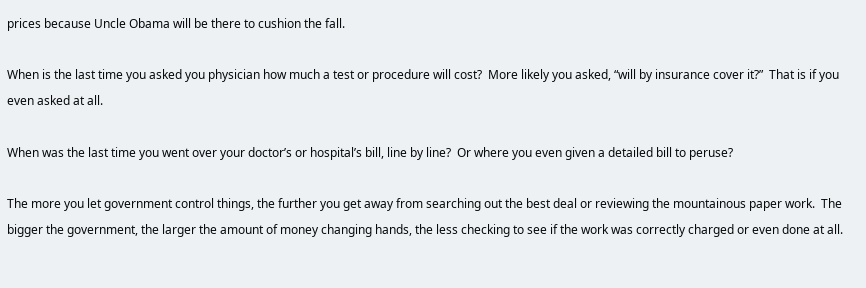prices because Uncle Obama will be there to cushion the fall.

When is the last time you asked you physician how much a test or procedure will cost?  More likely you asked, “will by insurance cover it?”  That is if you even asked at all.

When was the last time you went over your doctor’s or hospital’s bill, line by line?  Or where you even given a detailed bill to peruse?

The more you let government control things, the further you get away from searching out the best deal or reviewing the mountainous paper work.  The bigger the government, the larger the amount of money changing hands, the less checking to see if the work was correctly charged or even done at all.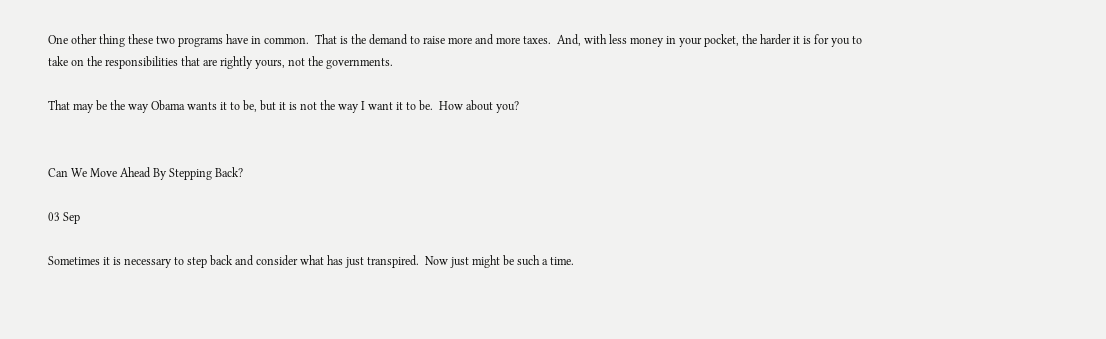One other thing these two programs have in common.  That is the demand to raise more and more taxes.  And, with less money in your pocket, the harder it is for you to take on the responsibilities that are rightly yours, not the governments.

That may be the way Obama wants it to be, but it is not the way I want it to be.  How about you?


Can We Move Ahead By Stepping Back?

03 Sep

Sometimes it is necessary to step back and consider what has just transpired.  Now just might be such a time.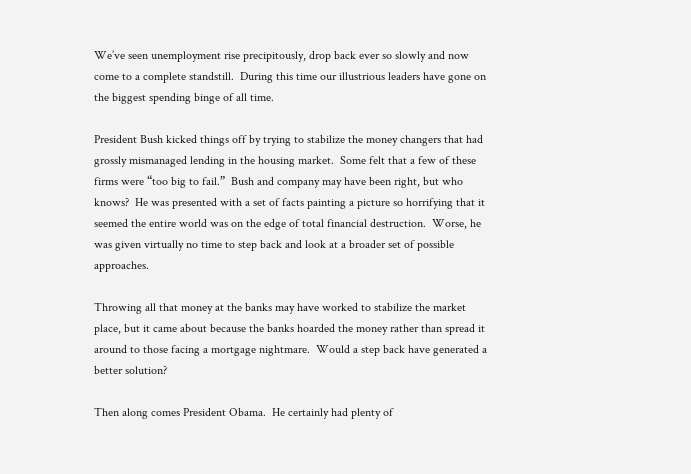We’ve seen unemployment rise precipitously, drop back ever so slowly and now come to a complete standstill.  During this time our illustrious leaders have gone on the biggest spending binge of all time.

President Bush kicked things off by trying to stabilize the money changers that had grossly mismanaged lending in the housing market.  Some felt that a few of these firms were “too big to fail.”  Bush and company may have been right, but who knows?  He was presented with a set of facts painting a picture so horrifying that it seemed the entire world was on the edge of total financial destruction.  Worse, he was given virtually no time to step back and look at a broader set of possible approaches.

Throwing all that money at the banks may have worked to stabilize the market place, but it came about because the banks hoarded the money rather than spread it around to those facing a mortgage nightmare.  Would a step back have generated a better solution?

Then along comes President Obama.  He certainly had plenty of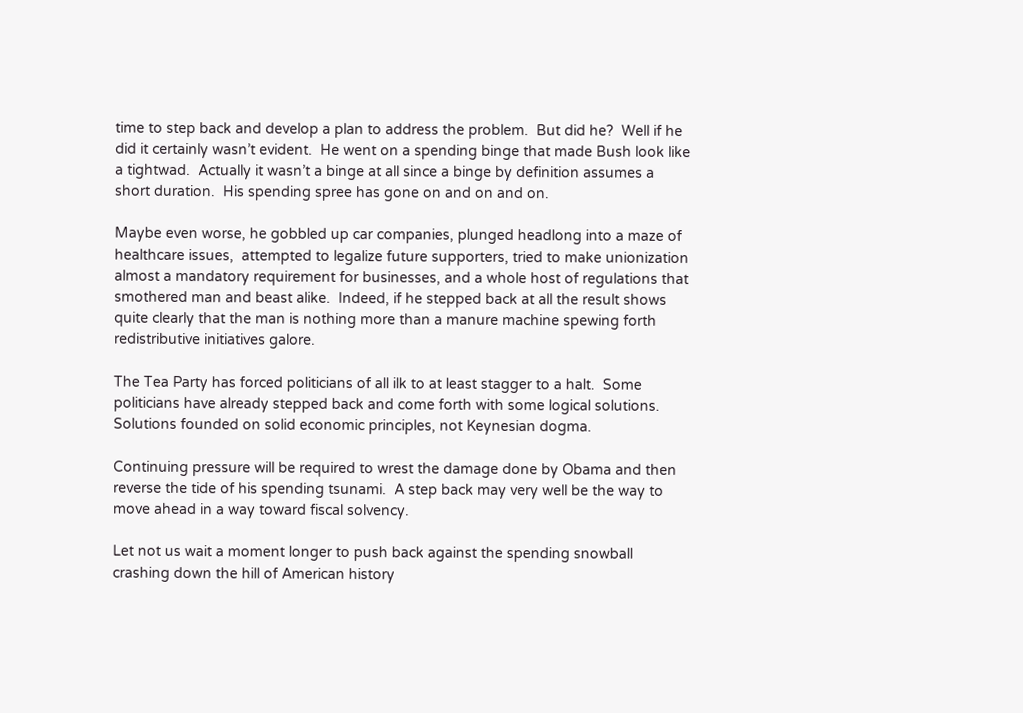time to step back and develop a plan to address the problem.  But did he?  Well if he did it certainly wasn’t evident.  He went on a spending binge that made Bush look like a tightwad.  Actually it wasn’t a binge at all since a binge by definition assumes a short duration.  His spending spree has gone on and on and on.

Maybe even worse, he gobbled up car companies, plunged headlong into a maze of healthcare issues,  attempted to legalize future supporters, tried to make unionization almost a mandatory requirement for businesses, and a whole host of regulations that smothered man and beast alike.  Indeed, if he stepped back at all the result shows quite clearly that the man is nothing more than a manure machine spewing forth redistributive initiatives galore.

The Tea Party has forced politicians of all ilk to at least stagger to a halt.  Some politicians have already stepped back and come forth with some logical solutions.  Solutions founded on solid economic principles, not Keynesian dogma.

Continuing pressure will be required to wrest the damage done by Obama and then reverse the tide of his spending tsunami.  A step back may very well be the way to move ahead in a way toward fiscal solvency.

Let not us wait a moment longer to push back against the spending snowball crashing down the hill of American history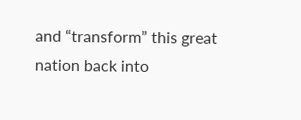and “transform” this great nation back into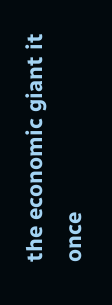the economic giant it once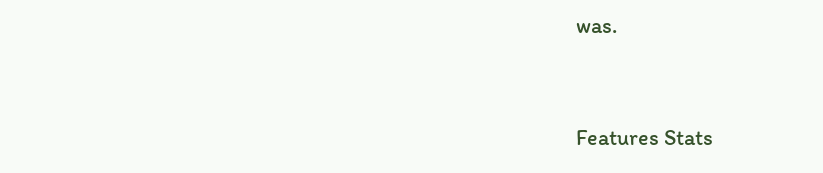was.


Features Stats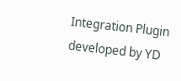Integration Plugin developed by YD